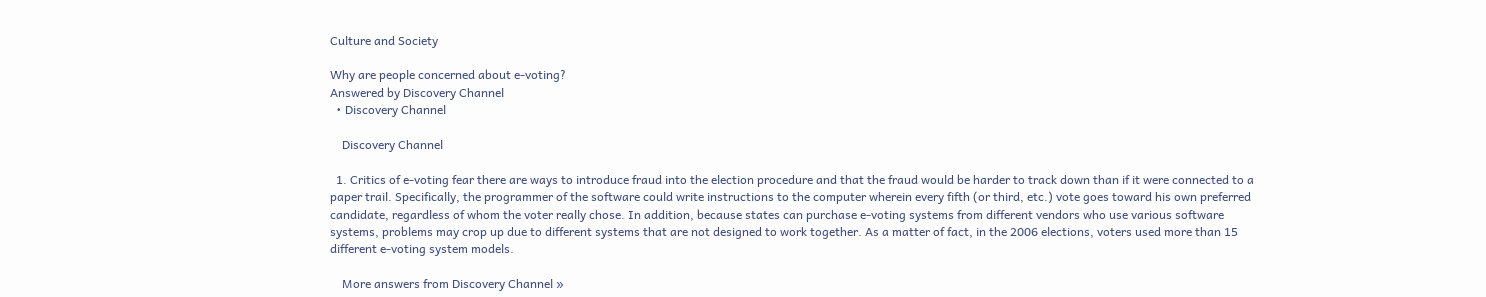Culture and Society

Why are people concerned about e-voting?
Answered by Discovery Channel
  • Discovery Channel

    Discovery Channel

  1. Critics of e-voting fear there are ways to introduce fraud into the election procedure and that the fraud would be harder to track down than if it were connected to a paper trail. Specifically, the programmer of the software could write instructions to the computer wherein every fifth (or third, etc.) vote goes toward his own preferred candidate, regardless of whom the voter really chose. In addition, because states can purchase e-voting systems from different vendors who use various software systems, problems may crop up due to different systems that are not designed to work together. As a matter of fact, in the 2006 elections, voters used more than 15 different e-voting system models.

    More answers from Discovery Channel »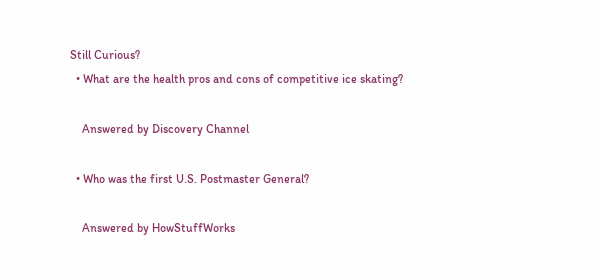Still Curious?
  • What are the health pros and cons of competitive ice skating?

    Answered by Discovery Channel

  • Who was the first U.S. Postmaster General?

    Answered by HowStuffWorks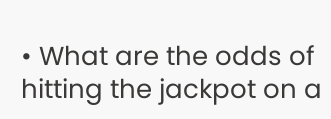• What are the odds of hitting the jackpot on a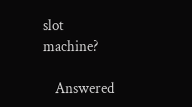slot machine?

    Answered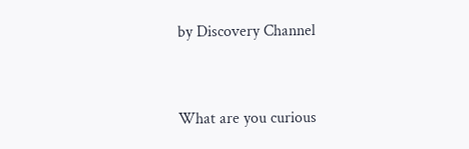by Discovery Channel


What are you curious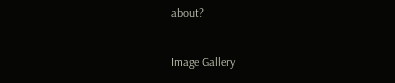about?

Image Gallery